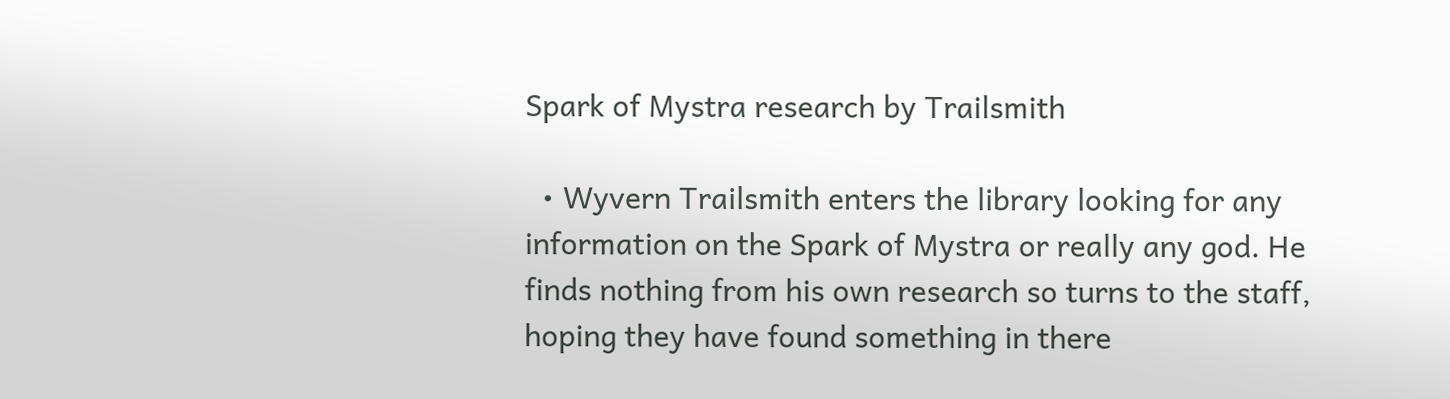Spark of Mystra research by Trailsmith

  • Wyvern Trailsmith enters the library looking for any information on the Spark of Mystra or really any god. He finds nothing from his own research so turns to the staff, hoping they have found something in there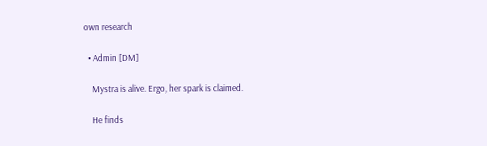own research

  • Admin [DM]

    Mystra is alive. Ergo, her spark is claimed.

    He finds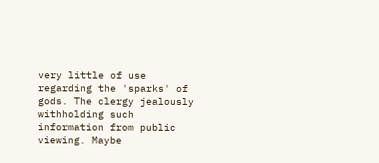very little of use regarding the 'sparks' of gods. The clergy jealously withholding such information from public viewing. Maybe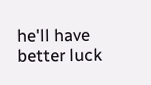he'll have better luck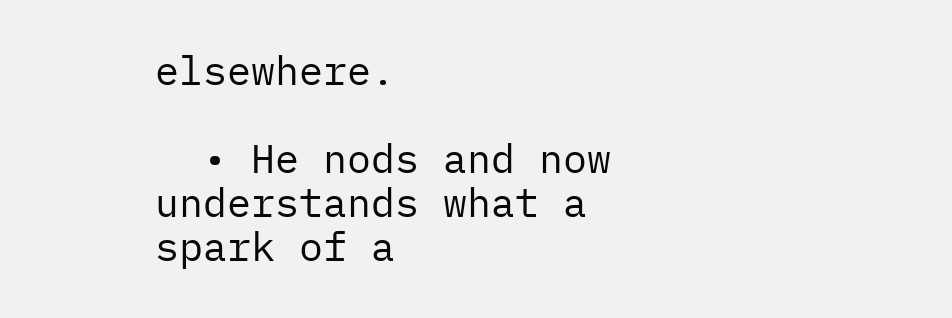elsewhere.

  • He nods and now understands what a spark of a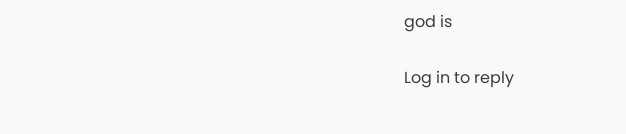god is

Log in to reply